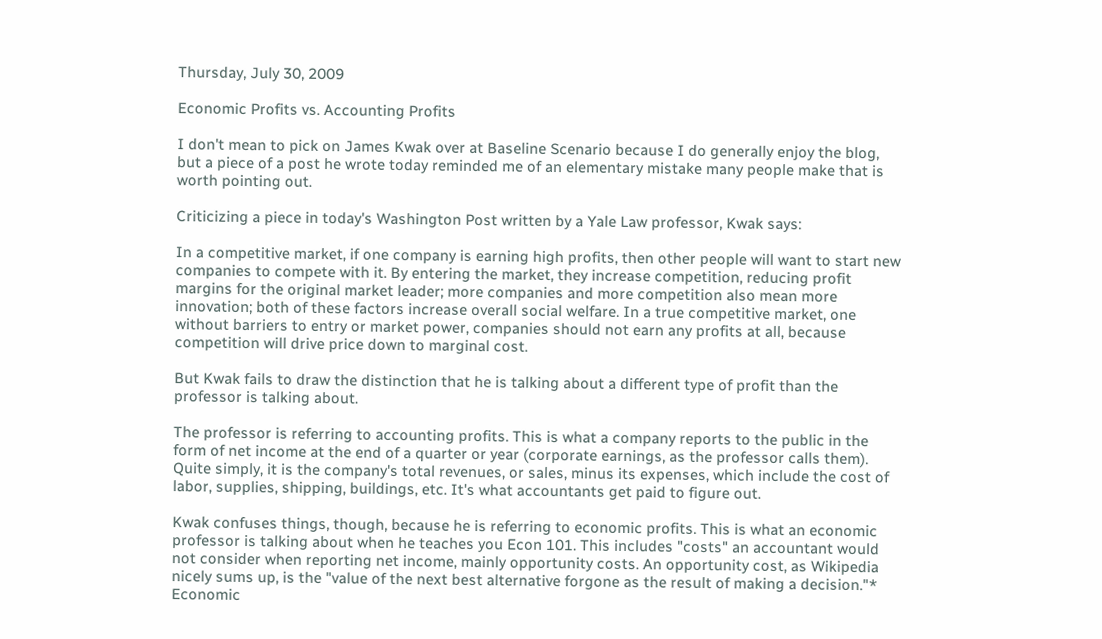Thursday, July 30, 2009

Economic Profits vs. Accounting Profits

I don't mean to pick on James Kwak over at Baseline Scenario because I do generally enjoy the blog, but a piece of a post he wrote today reminded me of an elementary mistake many people make that is worth pointing out.

Criticizing a piece in today's Washington Post written by a Yale Law professor, Kwak says:

In a competitive market, if one company is earning high profits, then other people will want to start new companies to compete with it. By entering the market, they increase competition, reducing profit margins for the original market leader; more companies and more competition also mean more innovation; both of these factors increase overall social welfare. In a true competitive market, one without barriers to entry or market power, companies should not earn any profits at all, because competition will drive price down to marginal cost.

But Kwak fails to draw the distinction that he is talking about a different type of profit than the professor is talking about.

The professor is referring to accounting profits. This is what a company reports to the public in the form of net income at the end of a quarter or year (corporate earnings, as the professor calls them). Quite simply, it is the company's total revenues, or sales, minus its expenses, which include the cost of labor, supplies, shipping, buildings, etc. It's what accountants get paid to figure out.

Kwak confuses things, though, because he is referring to economic profits. This is what an economic professor is talking about when he teaches you Econ 101. This includes "costs" an accountant would not consider when reporting net income, mainly opportunity costs. An opportunity cost, as Wikipedia nicely sums up, is the "value of the next best alternative forgone as the result of making a decision."* Economic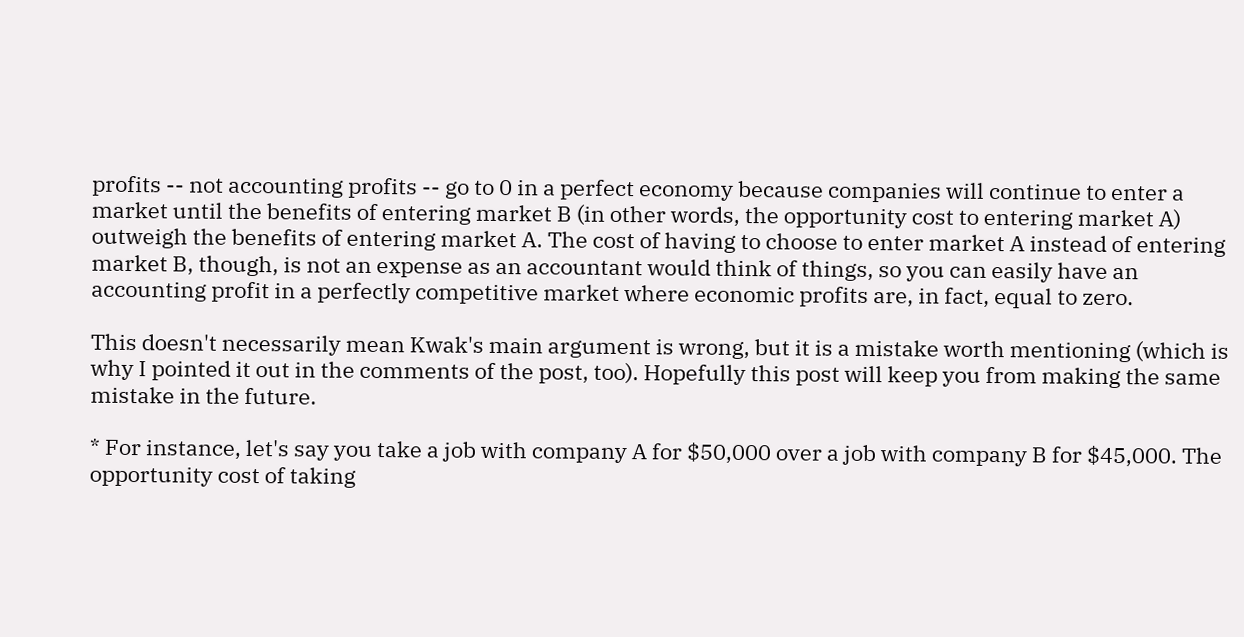profits -- not accounting profits -- go to 0 in a perfect economy because companies will continue to enter a market until the benefits of entering market B (in other words, the opportunity cost to entering market A) outweigh the benefits of entering market A. The cost of having to choose to enter market A instead of entering market B, though, is not an expense as an accountant would think of things, so you can easily have an accounting profit in a perfectly competitive market where economic profits are, in fact, equal to zero.

This doesn't necessarily mean Kwak's main argument is wrong, but it is a mistake worth mentioning (which is why I pointed it out in the comments of the post, too). Hopefully this post will keep you from making the same mistake in the future.

* For instance, let's say you take a job with company A for $50,000 over a job with company B for $45,000. The opportunity cost of taking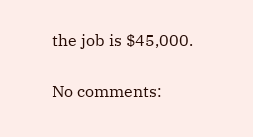the job is $45,000.

No comments: